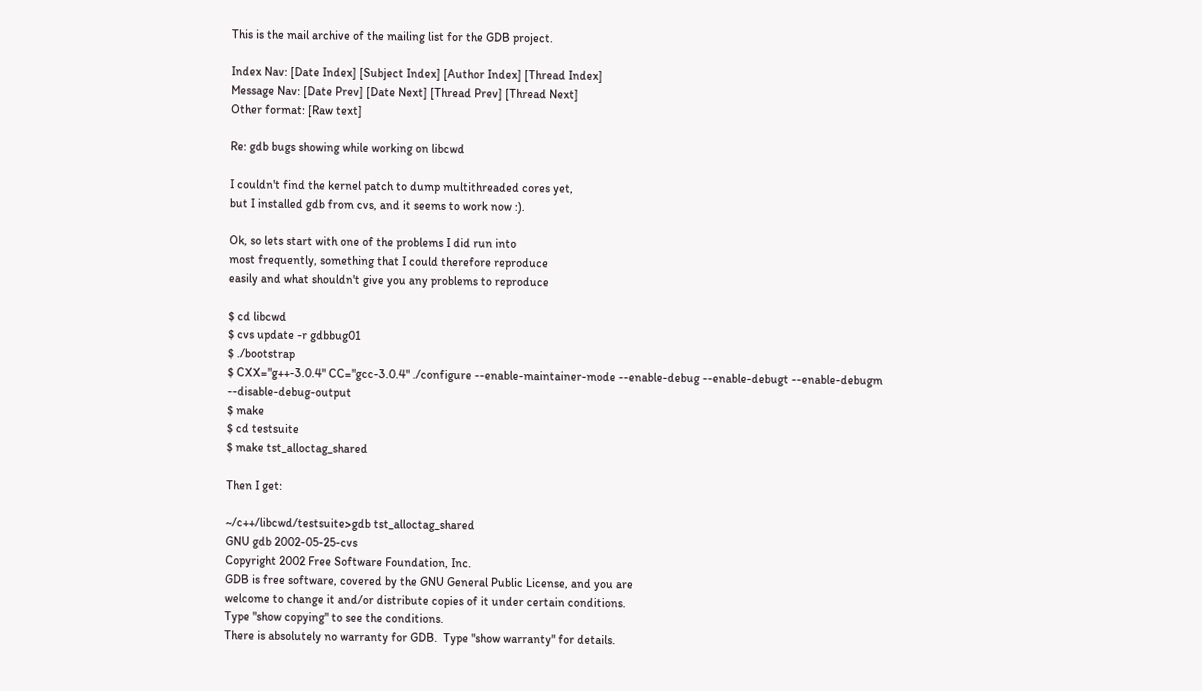This is the mail archive of the mailing list for the GDB project.

Index Nav: [Date Index] [Subject Index] [Author Index] [Thread Index]
Message Nav: [Date Prev] [Date Next] [Thread Prev] [Thread Next]
Other format: [Raw text]

Re: gdb bugs showing while working on libcwd

I couldn't find the kernel patch to dump multithreaded cores yet,
but I installed gdb from cvs, and it seems to work now :).

Ok, so lets start with one of the problems I did run into
most frequently, something that I could therefore reproduce
easily and what shouldn't give you any problems to reproduce

$ cd libcwd
$ cvs update -r gdbbug01
$ ./bootstrap
$ CXX="g++-3.0.4" CC="gcc-3.0.4" ./configure --enable-maintainer-mode --enable-debug --enable-debugt --enable-debugm --disable-debug-output
$ make
$ cd testsuite
$ make tst_alloctag_shared

Then I get:

~/c++/libcwd/testsuite>gdb tst_alloctag_shared
GNU gdb 2002-05-25-cvs
Copyright 2002 Free Software Foundation, Inc.
GDB is free software, covered by the GNU General Public License, and you are
welcome to change it and/or distribute copies of it under certain conditions.
Type "show copying" to see the conditions.
There is absolutely no warranty for GDB.  Type "show warranty" for details.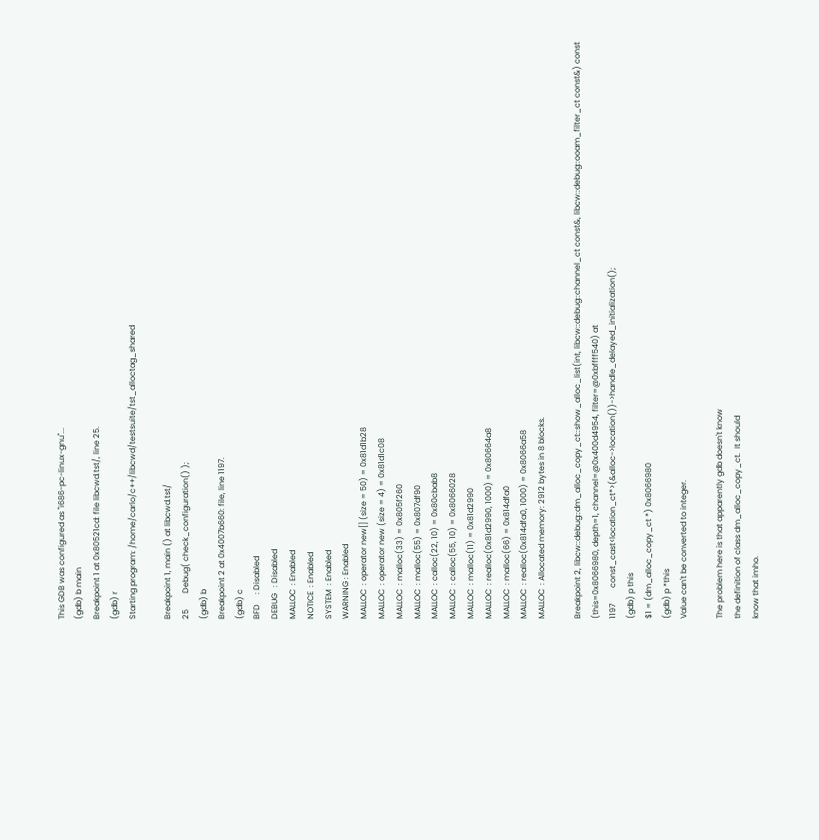This GDB was configured as "i686-pc-linux-gnu"...
(gdb) b main
Breakpoint 1 at 0x80521cd: file libcwd.tst/, line 25.
(gdb) r
Starting program: /home/carlo/c++/libcwd/testsuite/tst_alloctag_shared

Breakpoint 1, main () at libcwd.tst/
25        Debug( check_configuration() );
(gdb) b
Breakpoint 2 at 0x4007b660: file, line 1197.
(gdb) c
BFD     : Disabled
DEBUG   : Disabled
MALLOC  : Enabled
NOTICE  : Enabled
SYSTEM  : Enabled
WARNING : Enabled
MALLOC  : operator new[] (size = 50) = 0x81d1b28
MALLOC  : operator new (size = 4) = 0x81d1c08
MALLOC  : malloc(33) = 0x805f260
MALLOC  : malloc(55) = 0x807df90
MALLOC  : calloc(22, 10) = 0x80cbab8
MALLOC  : calloc(55, 10) = 0x8066028
MALLOC  : malloc(11) = 0x81d2990
MALLOC  : realloc(0x81d2990, 1000) = 0x80664a8
MALLOC  : malloc(66) = 0x814dfa0
MALLOC  : realloc(0x814dfa0, 1000) = 0x8066a58
MALLOC  : Allocated memory: 2912 bytes in 8 blocks.

Breakpoint 2, libcw::debug::dm_alloc_copy_ct::show_alloc_list(int, libcw::debug::channel_ct const&, libcw::debug::ooam_filter_ct const&) const (this=0x8066980, depth=1, channel=@0x400d4954, filter=@0xbffff540) at
1197        const_cast<location_ct*>(&alloc->location())->handle_delayed_initialization();
(gdb) p this
$1 = (dm_alloc_copy_ct *) 0x8066980
(gdb) p *this
Value can't be converted to integer.

The problem here is that apparently gdb doesn't know
the definition of class dm_alloc_copy_ct.  It should
know that imho.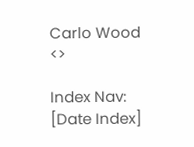Carlo Wood <>

Index Nav: [Date Index]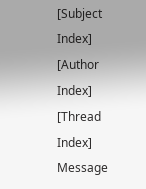[Subject Index] [Author Index] [Thread Index]
Message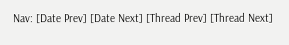Nav: [Date Prev] [Date Next] [Thread Prev] [Thread Next]